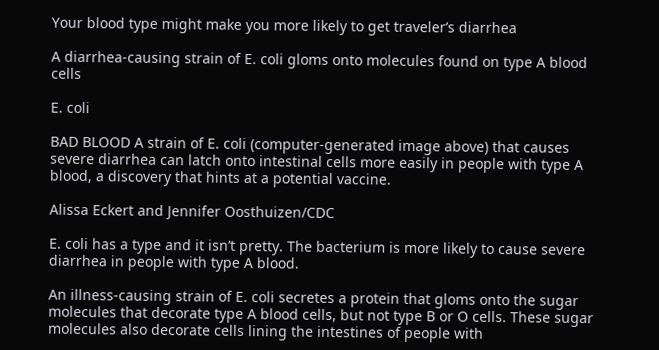Your blood type might make you more likely to get traveler’s diarrhea

A diarrhea-causing strain of E. coli gloms onto molecules found on type A blood cells

E. coli

BAD BLOOD A strain of E. coli (computer-generated image above) that causes severe diarrhea can latch onto intestinal cells more easily in people with type A blood, a discovery that hints at a potential vaccine.

Alissa Eckert and Jennifer Oosthuizen/CDC

E. coli has a type and it isn’t pretty. The bacterium is more likely to cause severe diarrhea in people with type A blood.

An illness-causing strain of E. coli secretes a protein that gloms onto the sugar molecules that decorate type A blood cells, but not type B or O cells. These sugar molecules also decorate cells lining the intestines of people with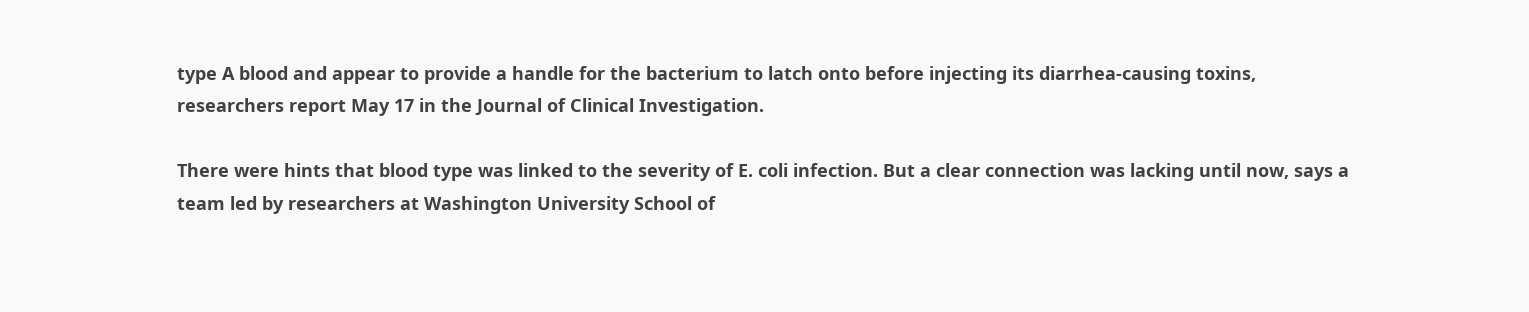type A blood and appear to provide a handle for the bacterium to latch onto before injecting its diarrhea-causing toxins, researchers report May 17 in the Journal of Clinical Investigation.

There were hints that blood type was linked to the severity of E. coli infection. But a clear connection was lacking until now, says a team led by researchers at Washington University School of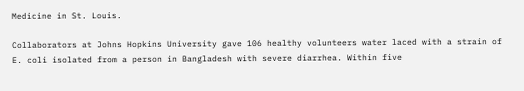Medicine in St. Louis.

Collaborators at Johns Hopkins University gave 106 healthy volunteers water laced with a strain of E. coli isolated from a person in Bangladesh with severe diarrhea. Within five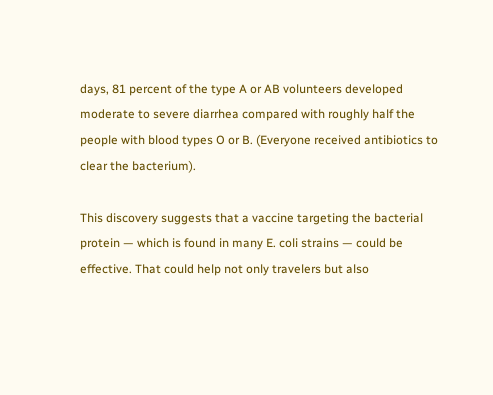days, 81 percent of the type A or AB volunteers developed moderate to severe diarrhea compared with roughly half the people with blood types O or B. (Everyone received antibiotics to clear the bacterium).

This discovery suggests that a vaccine targeting the bacterial protein — which is found in many E. coli strains — could be effective. That could help not only travelers but also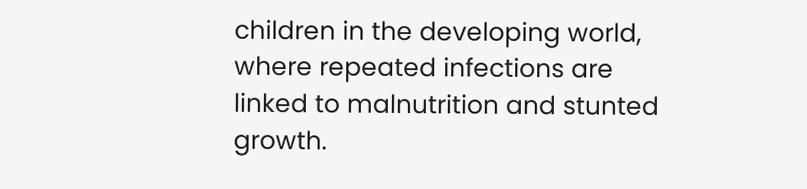children in the developing world, where repeated infections are linked to malnutrition and stunted growth.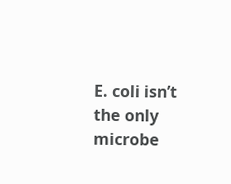E. coli isn’t the only microbe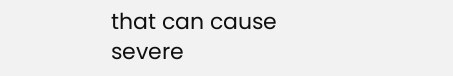that can cause severe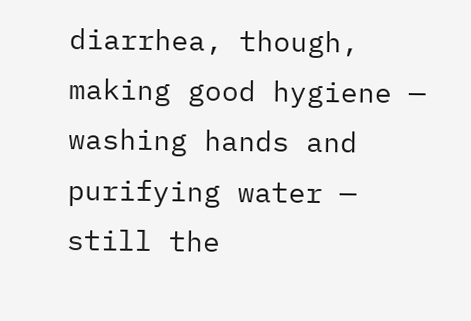diarrhea, though, making good hygiene — washing hands and purifying water — still the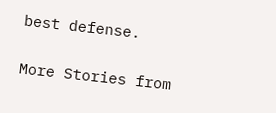best defense.

More Stories from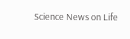Science News on Life